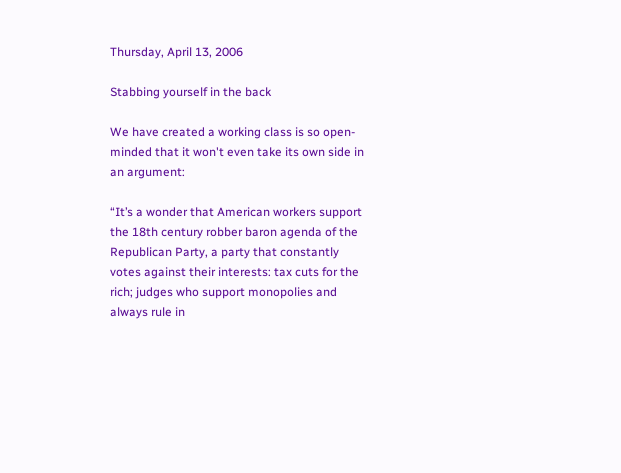Thursday, April 13, 2006

Stabbing yourself in the back

We have created a working class is so open-minded that it won't even take its own side in an argument:

“It’s a wonder that American workers support the 18th century robber baron agenda of the Republican Party, a party that constantly votes against their interests: tax cuts for the rich; judges who support monopolies and always rule in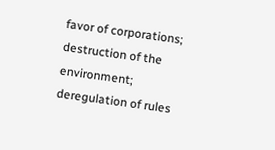favor of corporations; destruction of the environment; deregulation of rules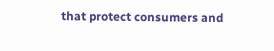that protect consumers and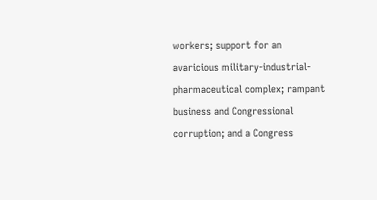workers; support for an avaricious military-industrial-pharmaceutical complex; rampant business and Congressional corruption; and a Congress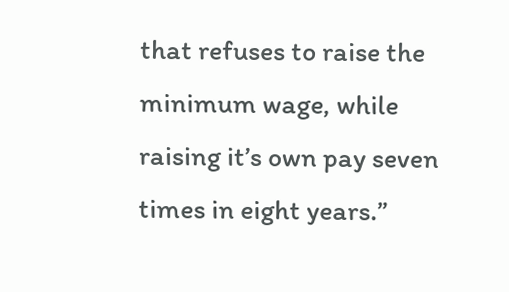that refuses to raise the minimum wage, while raising it’s own pay seven times in eight years.”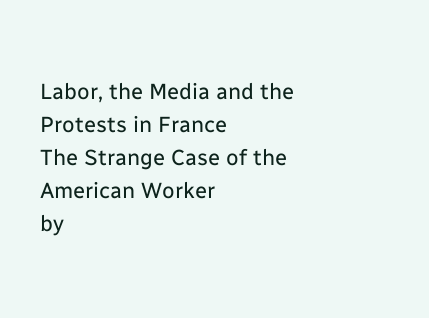Labor, the Media and the Protests in France
The Strange Case of the American Worker
by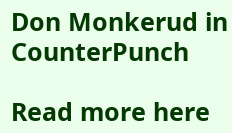Don Monkerud in CounterPunch

Read more here